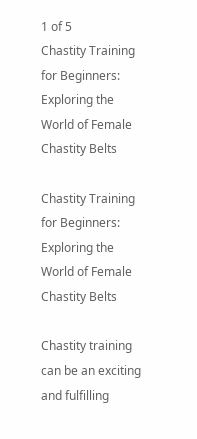1 of 5
Chastity Training for Beginners: Exploring the World of Female Chastity Belts

Chastity Training for Beginners: Exploring the World of Female Chastity Belts

Chastity training can be an exciting and fulfilling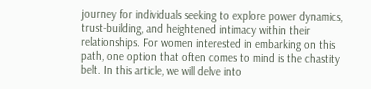journey for individuals seeking to explore power dynamics, trust-building, and heightened intimacy within their relationships. For women interested in embarking on this path, one option that often comes to mind is the chastity belt. In this article, we will delve into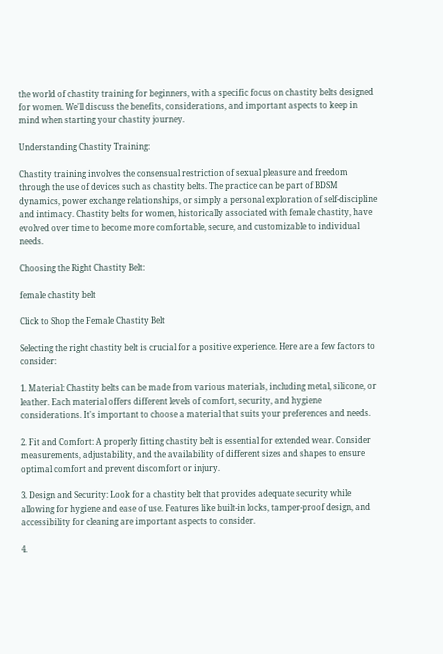the world of chastity training for beginners, with a specific focus on chastity belts designed for women. We'll discuss the benefits, considerations, and important aspects to keep in mind when starting your chastity journey.

Understanding Chastity Training:

Chastity training involves the consensual restriction of sexual pleasure and freedom through the use of devices such as chastity belts. The practice can be part of BDSM dynamics, power exchange relationships, or simply a personal exploration of self-discipline and intimacy. Chastity belts for women, historically associated with female chastity, have evolved over time to become more comfortable, secure, and customizable to individual needs.

Choosing the Right Chastity Belt:

female chastity belt

Click to Shop the Female Chastity Belt

Selecting the right chastity belt is crucial for a positive experience. Here are a few factors to consider:

1. Material: Chastity belts can be made from various materials, including metal, silicone, or leather. Each material offers different levels of comfort, security, and hygiene considerations. It's important to choose a material that suits your preferences and needs.

2. Fit and Comfort: A properly fitting chastity belt is essential for extended wear. Consider measurements, adjustability, and the availability of different sizes and shapes to ensure optimal comfort and prevent discomfort or injury.

3. Design and Security: Look for a chastity belt that provides adequate security while allowing for hygiene and ease of use. Features like built-in locks, tamper-proof design, and accessibility for cleaning are important aspects to consider.

4.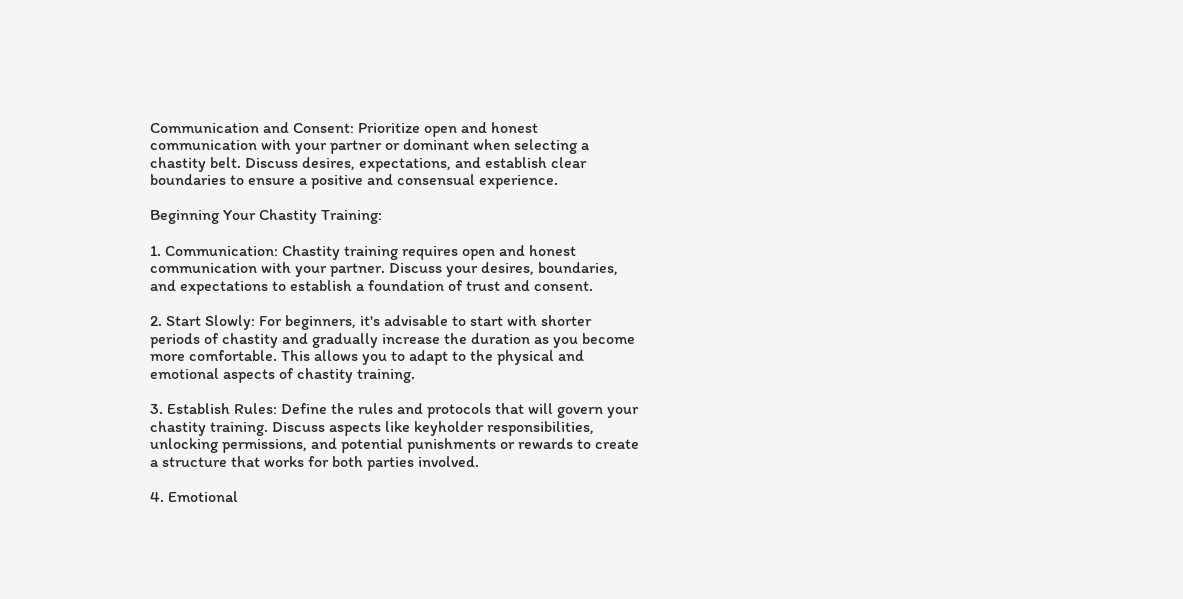Communication and Consent: Prioritize open and honest communication with your partner or dominant when selecting a chastity belt. Discuss desires, expectations, and establish clear boundaries to ensure a positive and consensual experience.

Beginning Your Chastity Training:

1. Communication: Chastity training requires open and honest communication with your partner. Discuss your desires, boundaries, and expectations to establish a foundation of trust and consent.

2. Start Slowly: For beginners, it's advisable to start with shorter periods of chastity and gradually increase the duration as you become more comfortable. This allows you to adapt to the physical and emotional aspects of chastity training.

3. Establish Rules: Define the rules and protocols that will govern your chastity training. Discuss aspects like keyholder responsibilities, unlocking permissions, and potential punishments or rewards to create a structure that works for both parties involved.

4. Emotional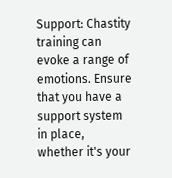Support: Chastity training can evoke a range of emotions. Ensure that you have a support system in place, whether it's your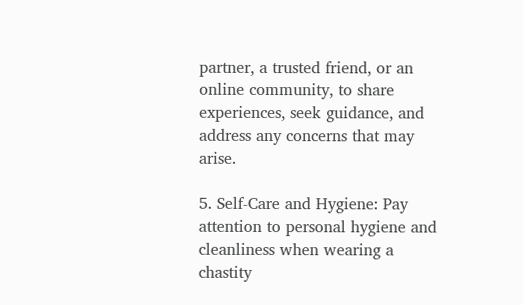partner, a trusted friend, or an online community, to share experiences, seek guidance, and address any concerns that may arise.

5. Self-Care and Hygiene: Pay attention to personal hygiene and cleanliness when wearing a chastity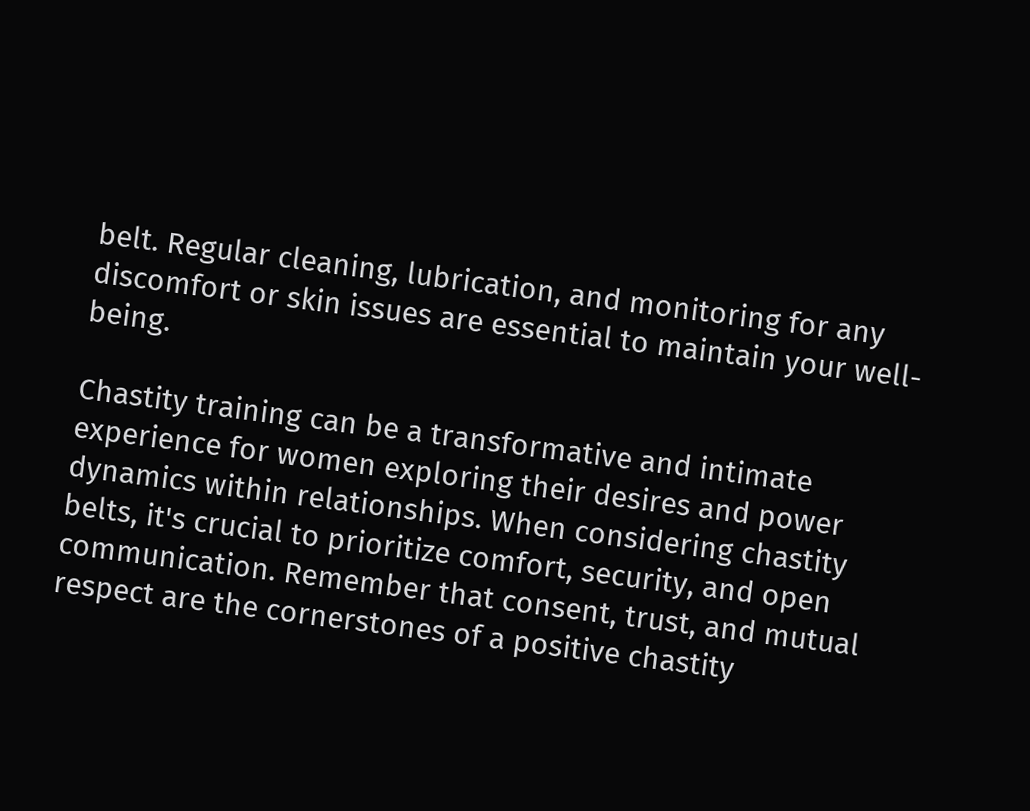belt. Regular cleaning, lubrication, and monitoring for any discomfort or skin issues are essential to maintain your well-being.

Chastity training can be a transformative and intimate experience for women exploring their desires and power dynamics within relationships. When considering chastity belts, it's crucial to prioritize comfort, security, and open communication. Remember that consent, trust, and mutual respect are the cornerstones of a positive chastity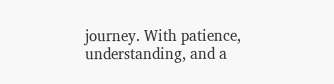journey. With patience, understanding, and a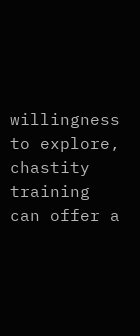willingness to explore, chastity training can offer a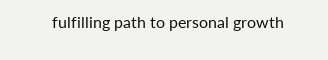fulfilling path to personal growth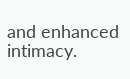and enhanced intimacy.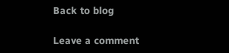Back to blog

Leave a comment